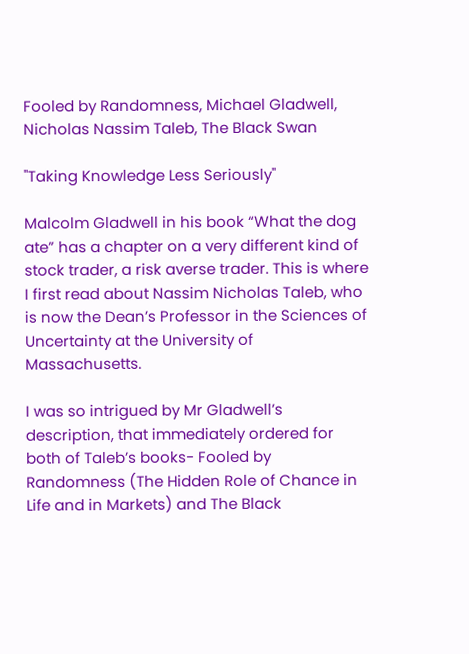Fooled by Randomness, Michael Gladwell, Nicholas Nassim Taleb, The Black Swan

"Taking Knowledge Less Seriously"

Malcolm Gladwell in his book “What the dog ate” has a chapter on a very different kind of stock trader, a risk averse trader. This is where I first read about Nassim Nicholas Taleb, who is now the Dean’s Professor in the Sciences of Uncertainty at the University of Massachusetts.

I was so intrigued by Mr Gladwell’s description, that immediately ordered for both of Taleb’s books- Fooled by  Randomness (The Hidden Role of Chance in Life and in Markets) and The Black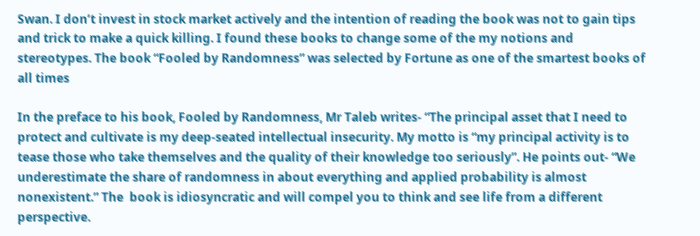Swan. I don’t invest in stock market actively and the intention of reading the book was not to gain tips and trick to make a quick killing. I found these books to change some of the my notions and stereotypes. The book “Fooled by Randomness” was selected by Fortune as one of the smartest books of all times

In the preface to his book, Fooled by Randomness, Mr Taleb writes- “The principal asset that I need to protect and cultivate is my deep-seated intellectual insecurity. My motto is “my principal activity is to tease those who take themselves and the quality of their knowledge too seriously”. He points out- “We underestimate the share of randomness in about everything and applied probability is almost nonexistent.” The  book is idiosyncratic and will compel you to think and see life from a different perspective.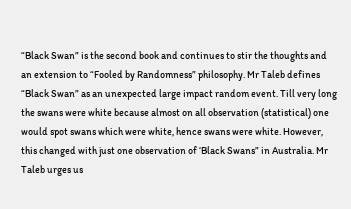“Black Swan” is the second book and continues to stir the thoughts and an extension to “Fooled by Randomness” philosophy. Mr Taleb defines “Black Swan” as an unexpected large impact random event. Till very long the swans were white because almost on all observation (statistical) one would spot swans which were white, hence swans were white. However, this changed with just one observation of ‘Black Swans” in Australia. Mr Taleb urges us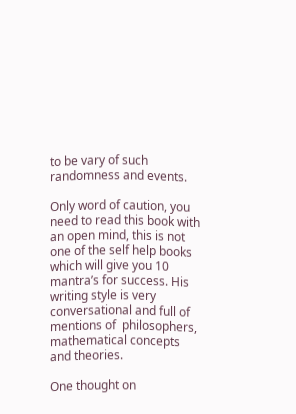to be vary of such randomness and events.

Only word of caution, you need to read this book with an open mind, this is not one of the self help books which will give you 10 mantra’s for success. His writing style is very conversational and full of mentions of  philosophers, mathematical concepts and theories.

One thought on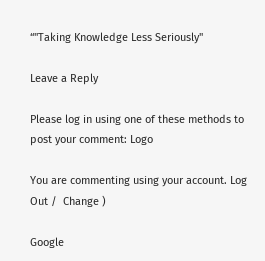“"Taking Knowledge Less Seriously"

Leave a Reply

Please log in using one of these methods to post your comment: Logo

You are commenting using your account. Log Out /  Change )

Google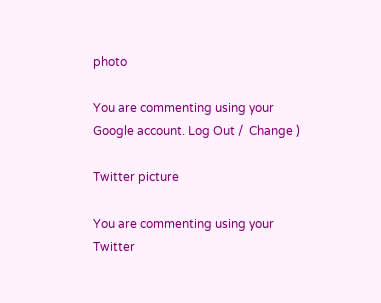photo

You are commenting using your Google account. Log Out /  Change )

Twitter picture

You are commenting using your Twitter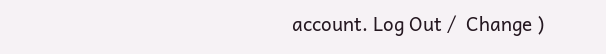account. Log Out /  Change )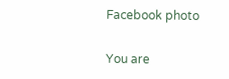Facebook photo

You are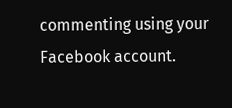commenting using your Facebook account.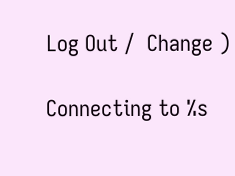Log Out /  Change )

Connecting to %s